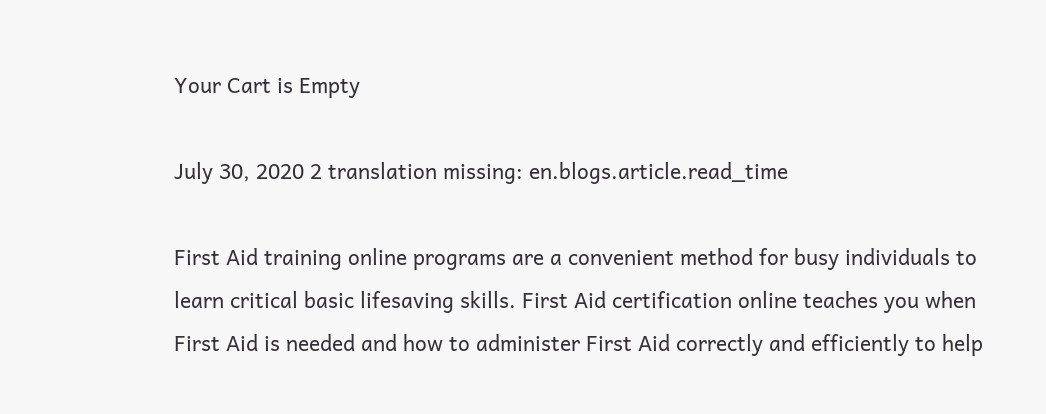Your Cart is Empty

July 30, 2020 2 translation missing: en.blogs.article.read_time

First Aid training online programs are a convenient method for busy individuals to learn critical basic lifesaving skills. First Aid certification online teaches you when First Aid is needed and how to administer First Aid correctly and efficiently to help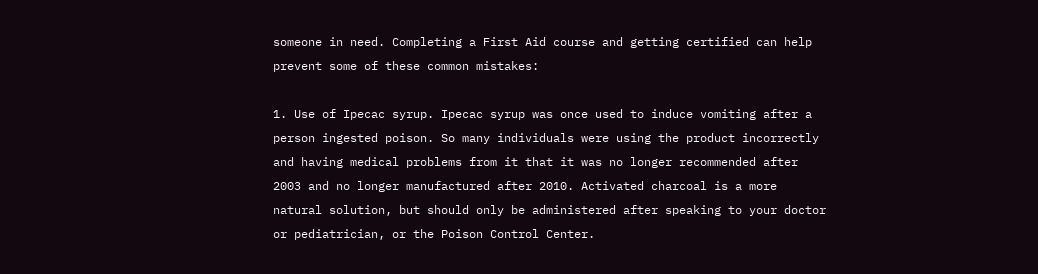someone in need. Completing a First Aid course and getting certified can help prevent some of these common mistakes:

1. Use of Ipecac syrup. Ipecac syrup was once used to induce vomiting after a person ingested poison. So many individuals were using the product incorrectly and having medical problems from it that it was no longer recommended after 2003 and no longer manufactured after 2010. Activated charcoal is a more natural solution, but should only be administered after speaking to your doctor or pediatrician, or the Poison Control Center.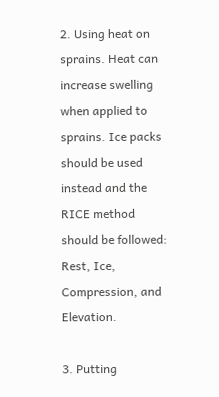2. Using heat on sprains. Heat can increase swelling when applied to sprains. Ice packs should be used instead and the RICE method should be followed:  Rest, Ice, Compression, and Elevation.

3. Putting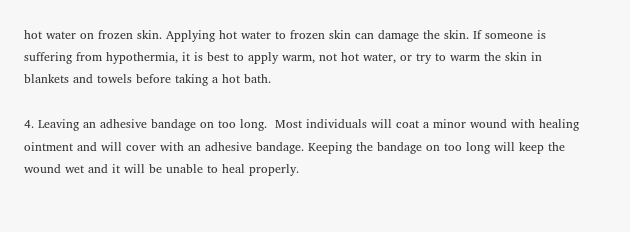hot water on frozen skin. Applying hot water to frozen skin can damage the skin. If someone is suffering from hypothermia, it is best to apply warm, not hot water, or try to warm the skin in blankets and towels before taking a hot bath.

4. Leaving an adhesive bandage on too long.  Most individuals will coat a minor wound with healing ointment and will cover with an adhesive bandage. Keeping the bandage on too long will keep the wound wet and it will be unable to heal properly.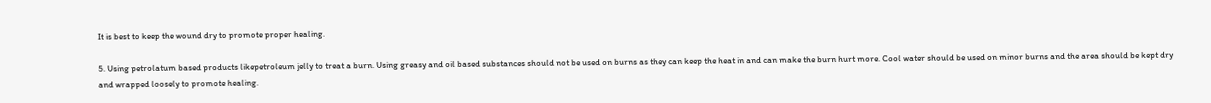It is best to keep the wound dry to promote proper healing.

5. Using petrolatum based products likepetroleum jelly to treat a burn. Using greasy and oil based substances should not be used on burns as they can keep the heat in and can make the burn hurt more. Cool water should be used on minor burns and the area should be kept dry and wrapped loosely to promote healing.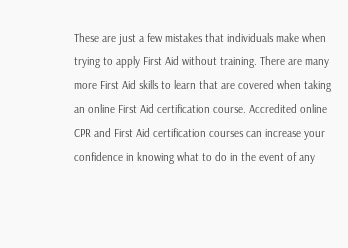These are just a few mistakes that individuals make when trying to apply First Aid without training. There are many more First Aid skills to learn that are covered when taking an online First Aid certification course. Accredited online CPR and First Aid certification courses can increase your confidence in knowing what to do in the event of any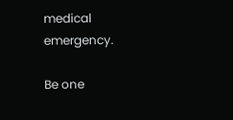medical emergency.

Be one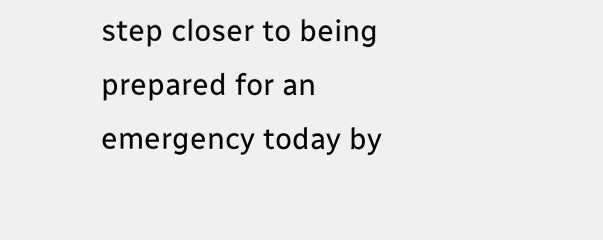step closer to being prepared for an emergency today by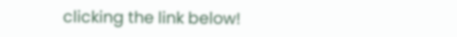clicking the link below!